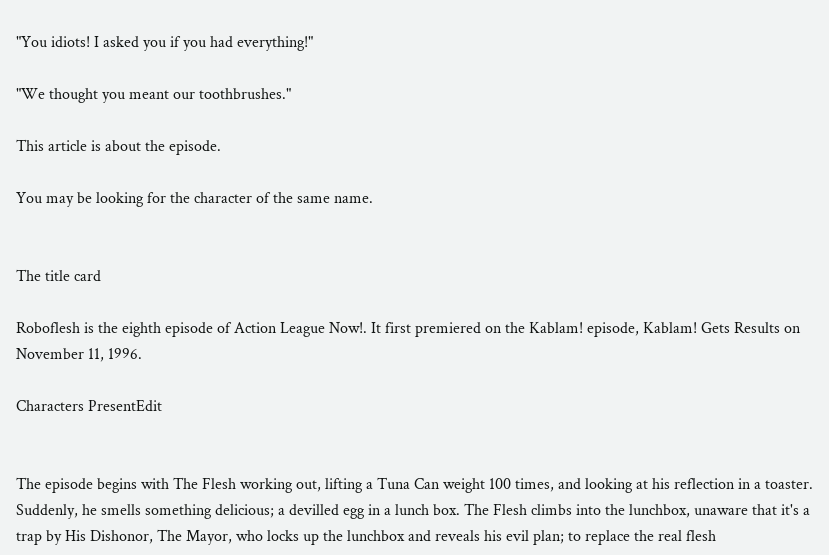"You idiots! I asked you if you had everything!"

"We thought you meant our toothbrushes."

This article is about the episode.

You may be looking for the character of the same name.


The title card

Roboflesh is the eighth episode of Action League Now!. It first premiered on the Kablam! episode, Kablam! Gets Results on November 11, 1996.

Characters PresentEdit


The episode begins with The Flesh working out, lifting a Tuna Can weight 100 times, and looking at his reflection in a toaster. Suddenly, he smells something delicious; a devilled egg in a lunch box. The Flesh climbs into the lunchbox, unaware that it's a trap by His Dishonor, The Mayor, who locks up the lunchbox and reveals his evil plan; to replace the real flesh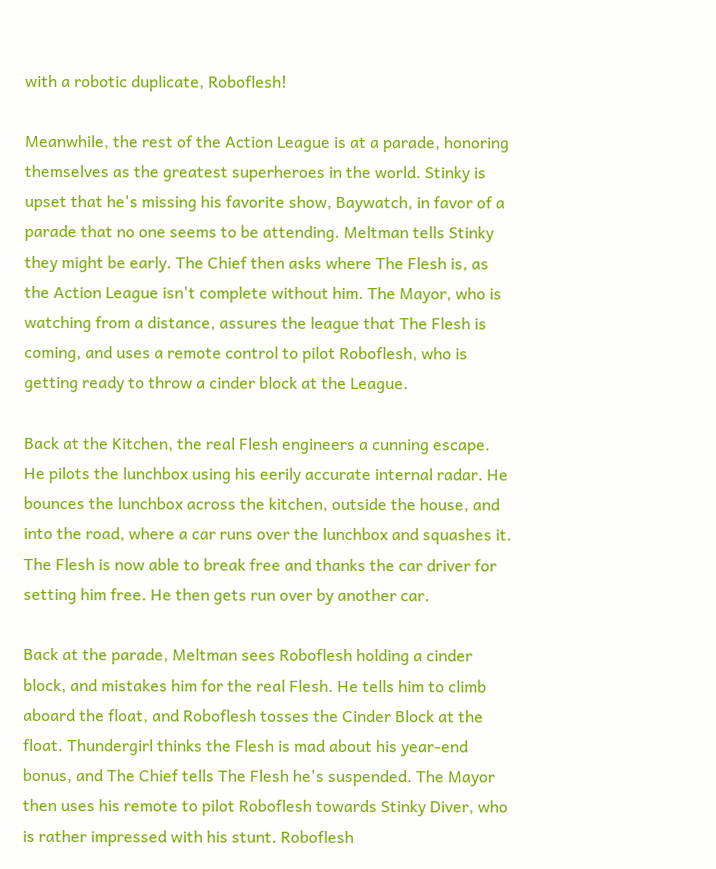with a robotic duplicate, Roboflesh!

Meanwhile, the rest of the Action League is at a parade, honoring themselves as the greatest superheroes in the world. Stinky is upset that he's missing his favorite show, Baywatch, in favor of a parade that no one seems to be attending. Meltman tells Stinky they might be early. The Chief then asks where The Flesh is, as the Action League isn't complete without him. The Mayor, who is watching from a distance, assures the league that The Flesh is coming, and uses a remote control to pilot Roboflesh, who is getting ready to throw a cinder block at the League.

Back at the Kitchen, the real Flesh engineers a cunning escape. He pilots the lunchbox using his eerily accurate internal radar. He bounces the lunchbox across the kitchen, outside the house, and into the road, where a car runs over the lunchbox and squashes it. The Flesh is now able to break free and thanks the car driver for setting him free. He then gets run over by another car.

Back at the parade, Meltman sees Roboflesh holding a cinder block, and mistakes him for the real Flesh. He tells him to climb aboard the float, and Roboflesh tosses the Cinder Block at the float. Thundergirl thinks the Flesh is mad about his year-end bonus, and The Chief tells The Flesh he's suspended. The Mayor then uses his remote to pilot Roboflesh towards Stinky Diver, who is rather impressed with his stunt. Roboflesh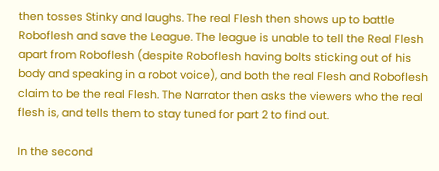then tosses Stinky and laughs. The real Flesh then shows up to battle Roboflesh and save the League. The league is unable to tell the Real Flesh apart from Roboflesh (despite Roboflesh having bolts sticking out of his body and speaking in a robot voice), and both the real Flesh and Roboflesh claim to be the real Flesh. The Narrator then asks the viewers who the real flesh is, and tells them to stay tuned for part 2 to find out.

In the second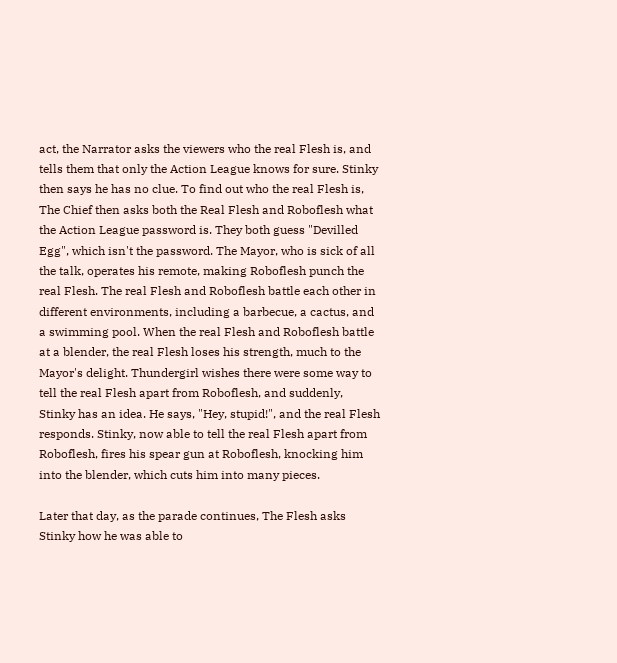act, the Narrator asks the viewers who the real Flesh is, and tells them that only the Action League knows for sure. Stinky then says he has no clue. To find out who the real Flesh is, The Chief then asks both the Real Flesh and Roboflesh what the Action League password is. They both guess "Devilled Egg", which isn't the password. The Mayor, who is sick of all the talk, operates his remote, making Roboflesh punch the real Flesh. The real Flesh and Roboflesh battle each other in different environments, including a barbecue, a cactus, and a swimming pool. When the real Flesh and Roboflesh battle at a blender, the real Flesh loses his strength, much to the Mayor's delight. Thundergirl wishes there were some way to tell the real Flesh apart from Roboflesh, and suddenly, Stinky has an idea. He says, "Hey, stupid!", and the real Flesh responds. Stinky, now able to tell the real Flesh apart from Roboflesh, fires his spear gun at Roboflesh, knocking him into the blender, which cuts him into many pieces.

Later that day, as the parade continues, The Flesh asks Stinky how he was able to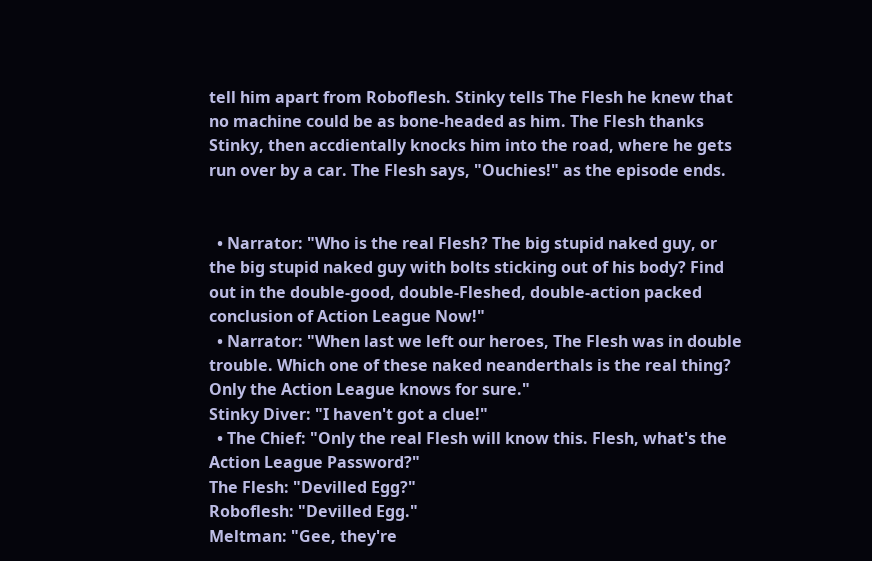tell him apart from Roboflesh. Stinky tells The Flesh he knew that no machine could be as bone-headed as him. The Flesh thanks Stinky, then accdientally knocks him into the road, where he gets run over by a car. The Flesh says, "Ouchies!" as the episode ends.


  • Narrator: "Who is the real Flesh? The big stupid naked guy, or the big stupid naked guy with bolts sticking out of his body? Find out in the double-good, double-Fleshed, double-action packed conclusion of Action League Now!"
  • Narrator: "When last we left our heroes, The Flesh was in double trouble. Which one of these naked neanderthals is the real thing? Only the Action League knows for sure."
Stinky Diver: "I haven't got a clue!"
  • The Chief: "Only the real Flesh will know this. Flesh, what's the Action League Password?"
The Flesh: "Devilled Egg?"
Roboflesh: "Devilled Egg."
Meltman: "Gee, they're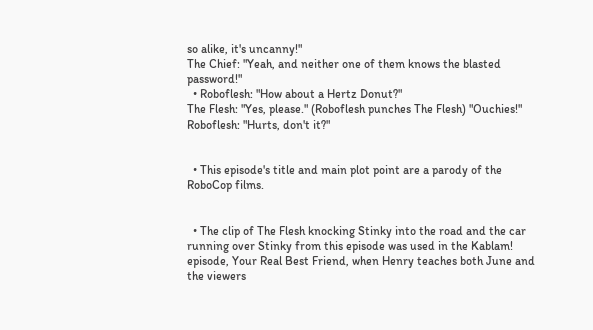so alike, it's uncanny!"
The Chief: "Yeah, and neither one of them knows the blasted password!"
  • Roboflesh: "How about a Hertz Donut?"
The Flesh: "Yes, please." (Roboflesh punches The Flesh) "Ouchies!"
Roboflesh: "Hurts, don't it?"


  • This episode's title and main plot point are a parody of the RoboCop films.


  • The clip of The Flesh knocking Stinky into the road and the car running over Stinky from this episode was used in the Kablam! episode, Your Real Best Friend, when Henry teaches both June and the viewers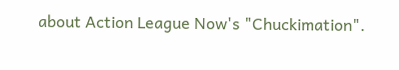about Action League Now's "Chuckimation".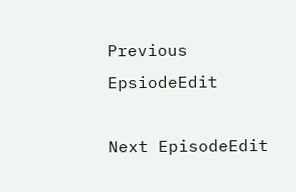Previous EpsiodeEdit

Next EpisodeEdit